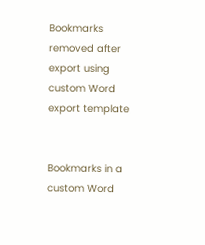Bookmarks removed after export using custom Word export template


Bookmarks in a custom Word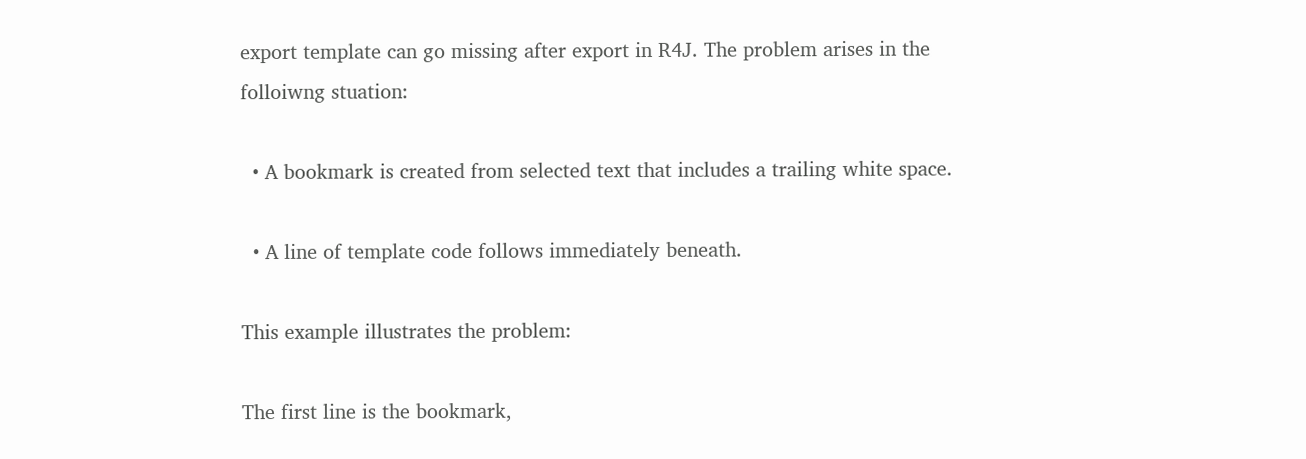export template can go missing after export in R4J. The problem arises in the folloiwng stuation:

  • A bookmark is created from selected text that includes a trailing white space.

  • A line of template code follows immediately beneath.

This example illustrates the problem:

The first line is the bookmark,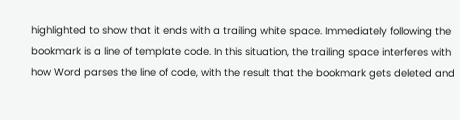highlighted to show that it ends with a trailing white space. Immediately following the bookmark is a line of template code. In this situation, the trailing space interferes with how Word parses the line of code, with the result that the bookmark gets deleted and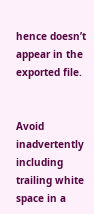hence doesn’t appear in the exported file.


Avoid inadvertently including trailing white space in a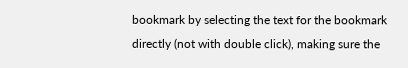bookmark by selecting the text for the bookmark directly (not with double click), making sure the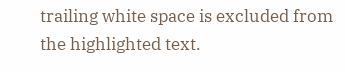trailing white space is excluded from the highlighted text.